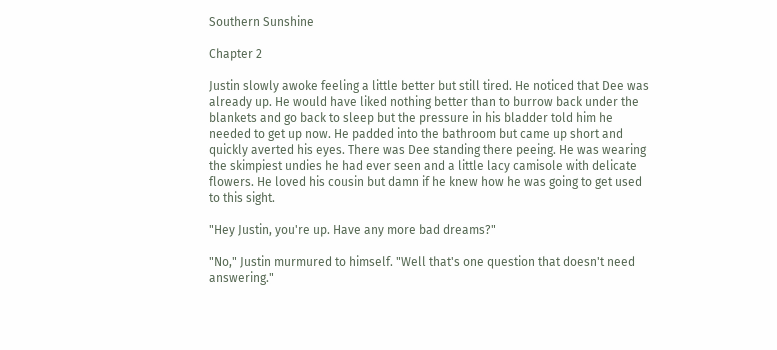Southern Sunshine

Chapter 2

Justin slowly awoke feeling a little better but still tired. He noticed that Dee was already up. He would have liked nothing better than to burrow back under the blankets and go back to sleep but the pressure in his bladder told him he needed to get up now. He padded into the bathroom but came up short and quickly averted his eyes. There was Dee standing there peeing. He was wearing the skimpiest undies he had ever seen and a little lacy camisole with delicate flowers. He loved his cousin but damn if he knew how he was going to get used to this sight.

"Hey Justin, you're up. Have any more bad dreams?"

"No," Justin murmured to himself. "Well that's one question that doesn't need answering."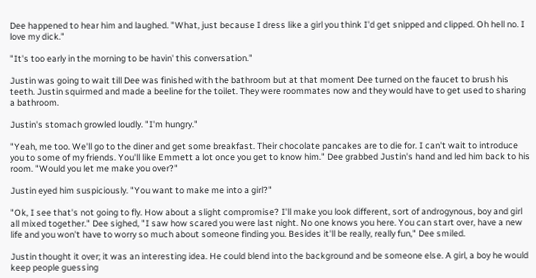Dee happened to hear him and laughed. "What, just because I dress like a girl you think I'd get snipped and clipped. Oh hell no. I love my dick."

"It's too early in the morning to be havin' this conversation."

Justin was going to wait till Dee was finished with the bathroom but at that moment Dee turned on the faucet to brush his teeth. Justin squirmed and made a beeline for the toilet. They were roommates now and they would have to get used to sharing a bathroom.

Justin's stomach growled loudly. "I'm hungry."

"Yeah, me too. We'll go to the diner and get some breakfast. Their chocolate pancakes are to die for. I can't wait to introduce you to some of my friends. You'll like Emmett a lot once you get to know him." Dee grabbed Justin's hand and led him back to his room. "Would you let me make you over?"

Justin eyed him suspiciously. "You want to make me into a girl?"

"Ok, I see that's not going to fly. How about a slight compromise? I'll make you look different, sort of androgynous, boy and girl all mixed together." Dee sighed, "I saw how scared you were last night. No one knows you here. You can start over, have a new life and you won't have to worry so much about someone finding you. Besides it'll be really, really fun," Dee smiled.

Justin thought it over; it was an interesting idea. He could blend into the background and be someone else. A girl, a boy he would keep people guessing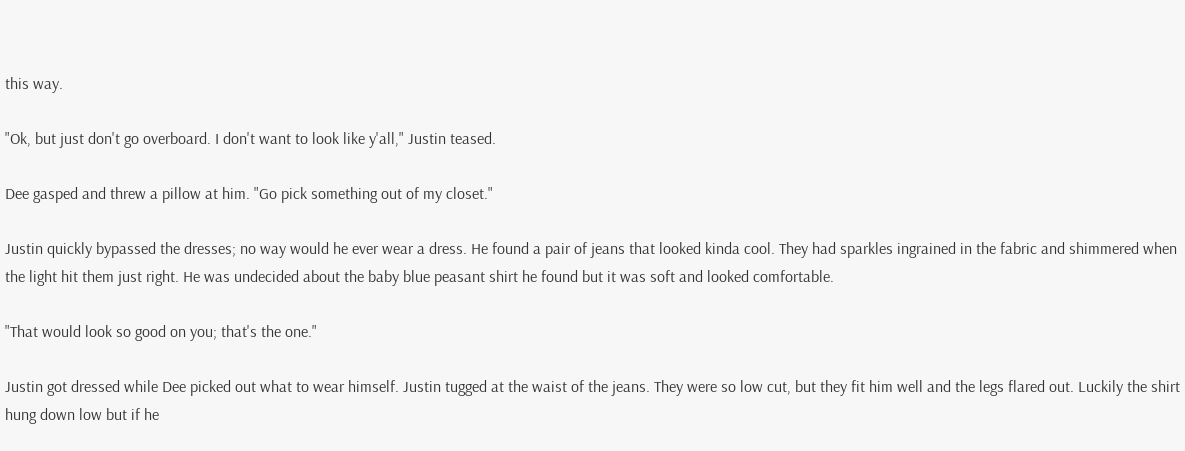this way.

"Ok, but just don't go overboard. I don't want to look like y'all," Justin teased.

Dee gasped and threw a pillow at him. "Go pick something out of my closet."

Justin quickly bypassed the dresses; no way would he ever wear a dress. He found a pair of jeans that looked kinda cool. They had sparkles ingrained in the fabric and shimmered when the light hit them just right. He was undecided about the baby blue peasant shirt he found but it was soft and looked comfortable.

"That would look so good on you; that's the one."

Justin got dressed while Dee picked out what to wear himself. Justin tugged at the waist of the jeans. They were so low cut, but they fit him well and the legs flared out. Luckily the shirt hung down low but if he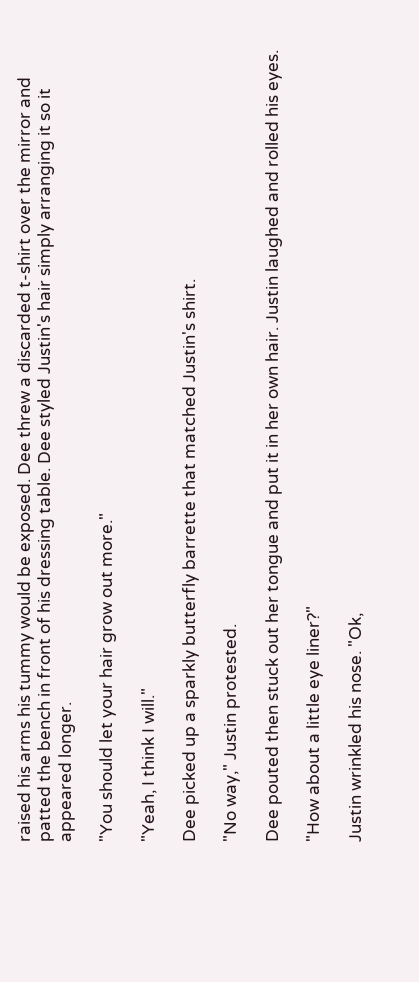raised his arms his tummy would be exposed. Dee threw a discarded t-shirt over the mirror and patted the bench in front of his dressing table. Dee styled Justin's hair simply arranging it so it appeared longer.

"You should let your hair grow out more."

"Yeah, I think I will."

Dee picked up a sparkly butterfly barrette that matched Justin's shirt.

"No way," Justin protested.

Dee pouted then stuck out her tongue and put it in her own hair. Justin laughed and rolled his eyes.

"How about a little eye liner?"

Justin wrinkled his nose. "Ok,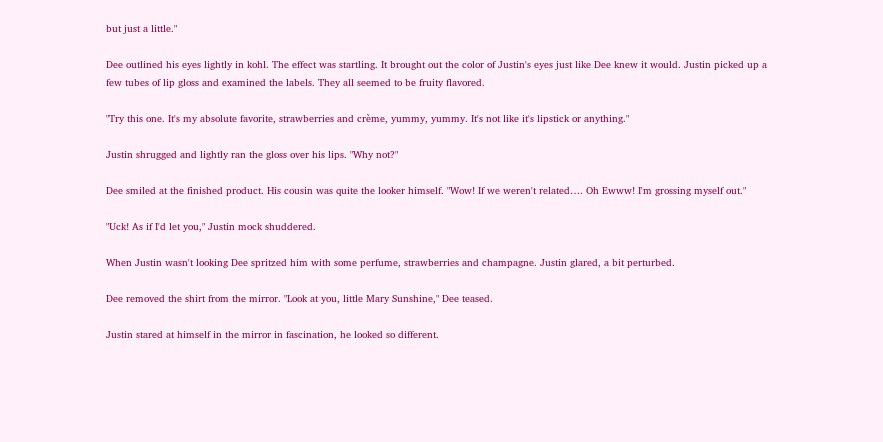but just a little."

Dee outlined his eyes lightly in kohl. The effect was startling. It brought out the color of Justin's eyes just like Dee knew it would. Justin picked up a few tubes of lip gloss and examined the labels. They all seemed to be fruity flavored.

"Try this one. It's my absolute favorite, strawberries and crème, yummy, yummy. It's not like it's lipstick or anything."

Justin shrugged and lightly ran the gloss over his lips. "Why not?"

Dee smiled at the finished product. His cousin was quite the looker himself. "Wow! If we weren't related…. Oh Ewww! I'm grossing myself out."

"Uck! As if I'd let you," Justin mock shuddered.

When Justin wasn't looking Dee spritzed him with some perfume, strawberries and champagne. Justin glared, a bit perturbed.

Dee removed the shirt from the mirror. "Look at you, little Mary Sunshine," Dee teased.

Justin stared at himself in the mirror in fascination, he looked so different.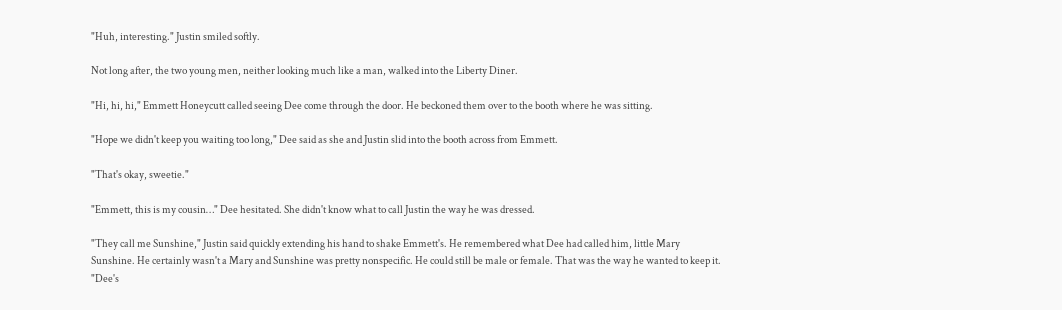"Huh, interesting." Justin smiled softly.

Not long after, the two young men, neither looking much like a man, walked into the Liberty Diner.

"Hi, hi, hi," Emmett Honeycutt called seeing Dee come through the door. He beckoned them over to the booth where he was sitting.

"Hope we didn't keep you waiting too long," Dee said as she and Justin slid into the booth across from Emmett.

"That's okay, sweetie."

"Emmett, this is my cousin…" Dee hesitated. She didn't know what to call Justin the way he was dressed.

"They call me Sunshine," Justin said quickly extending his hand to shake Emmett's. He remembered what Dee had called him, little Mary Sunshine. He certainly wasn't a Mary and Sunshine was pretty nonspecific. He could still be male or female. That was the way he wanted to keep it. "Dee's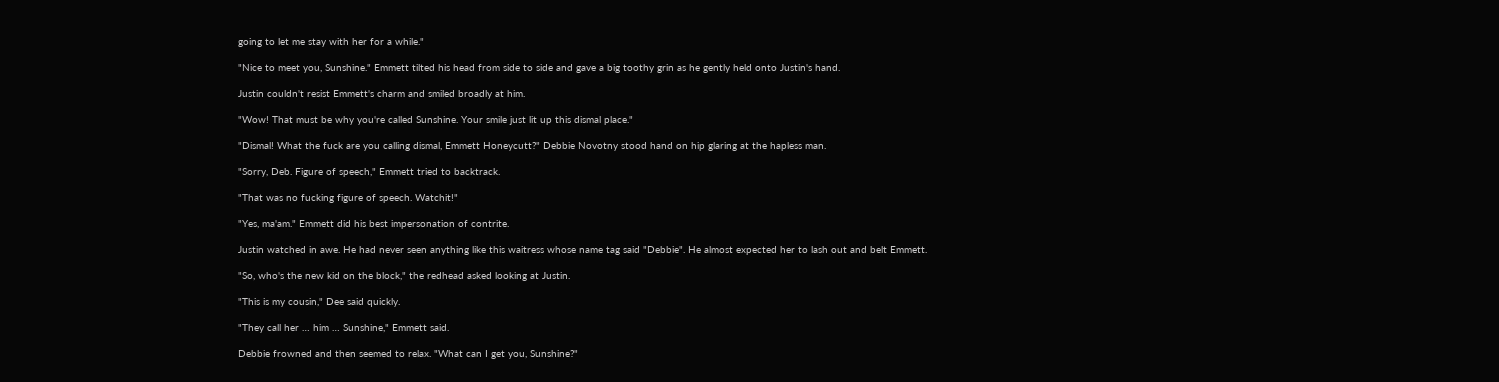going to let me stay with her for a while."

"Nice to meet you, Sunshine." Emmett tilted his head from side to side and gave a big toothy grin as he gently held onto Justin's hand.

Justin couldn't resist Emmett's charm and smiled broadly at him.

"Wow! That must be why you're called Sunshine. Your smile just lit up this dismal place."

"Dismal! What the fuck are you calling dismal, Emmett Honeycutt?" Debbie Novotny stood hand on hip glaring at the hapless man.

"Sorry, Deb. Figure of speech," Emmett tried to backtrack.

"That was no fucking figure of speech. Watchit!"

"Yes, ma'am." Emmett did his best impersonation of contrite.

Justin watched in awe. He had never seen anything like this waitress whose name tag said "Debbie". He almost expected her to lash out and belt Emmett.

"So, who's the new kid on the block," the redhead asked looking at Justin.

"This is my cousin," Dee said quickly.

"They call her … him … Sunshine," Emmett said.

Debbie frowned and then seemed to relax. "What can I get you, Sunshine?"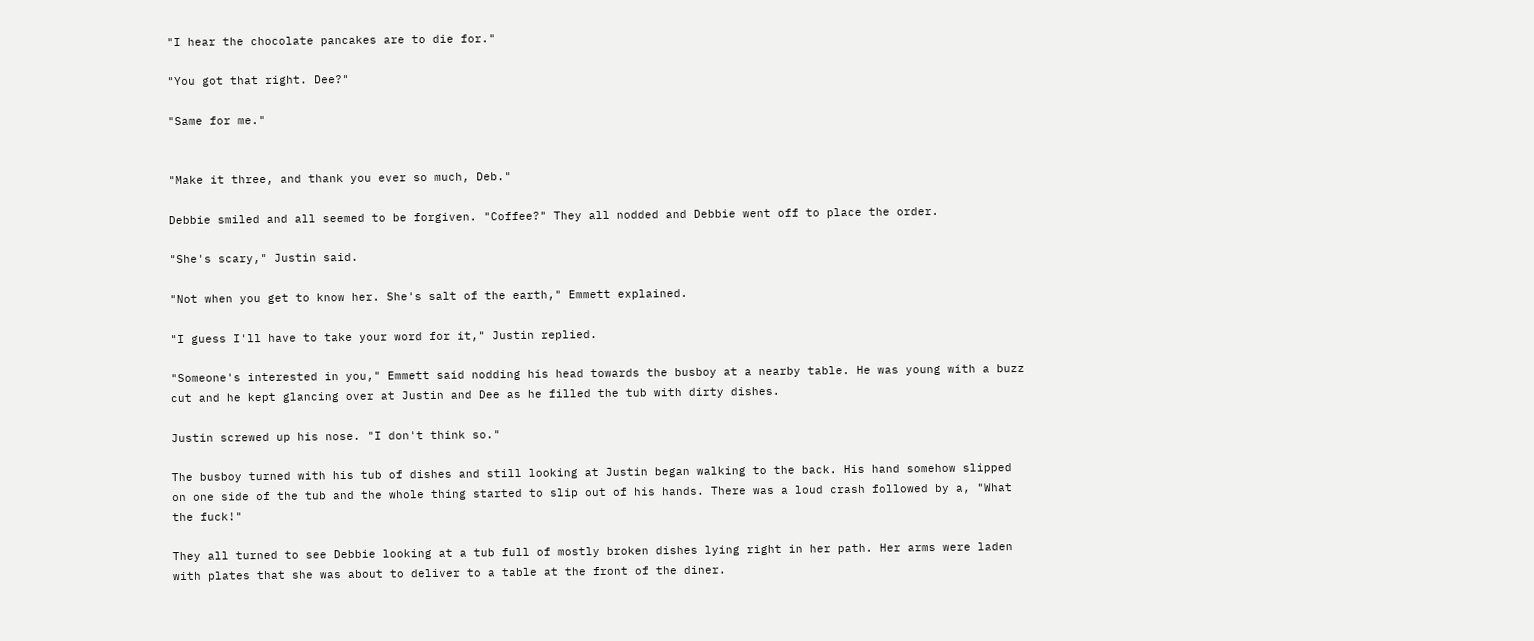"I hear the chocolate pancakes are to die for."

"You got that right. Dee?"

"Same for me."


"Make it three, and thank you ever so much, Deb."

Debbie smiled and all seemed to be forgiven. "Coffee?" They all nodded and Debbie went off to place the order.

"She's scary," Justin said.

"Not when you get to know her. She's salt of the earth," Emmett explained.

"I guess I'll have to take your word for it," Justin replied.

"Someone's interested in you," Emmett said nodding his head towards the busboy at a nearby table. He was young with a buzz cut and he kept glancing over at Justin and Dee as he filled the tub with dirty dishes.

Justin screwed up his nose. "I don't think so."

The busboy turned with his tub of dishes and still looking at Justin began walking to the back. His hand somehow slipped on one side of the tub and the whole thing started to slip out of his hands. There was a loud crash followed by a, "What the fuck!"

They all turned to see Debbie looking at a tub full of mostly broken dishes lying right in her path. Her arms were laden with plates that she was about to deliver to a table at the front of the diner.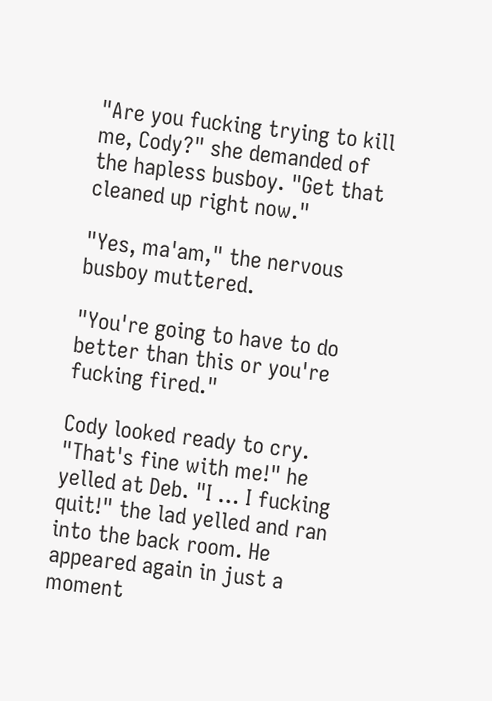"Are you fucking trying to kill me, Cody?" she demanded of the hapless busboy. "Get that cleaned up right now."

"Yes, ma'am," the nervous busboy muttered.

"You're going to have to do better than this or you're fucking fired."

Cody looked ready to cry. "That's fine with me!" he yelled at Deb. "I … I fucking quit!" the lad yelled and ran into the back room. He appeared again in just a moment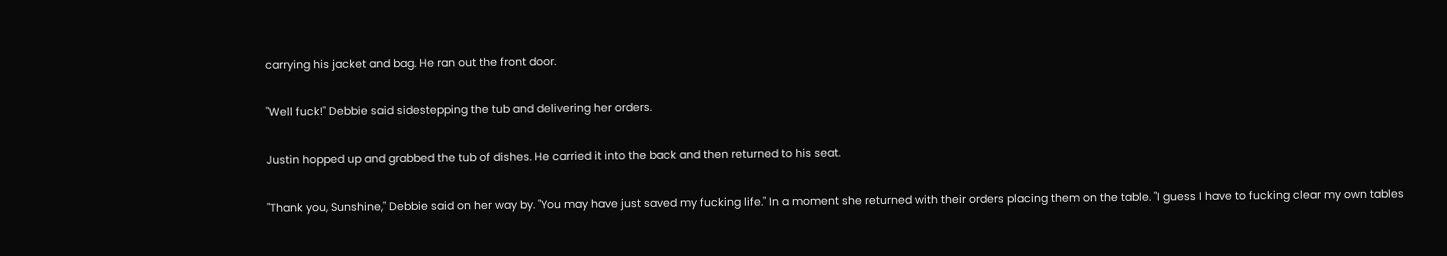carrying his jacket and bag. He ran out the front door.

"Well fuck!" Debbie said sidestepping the tub and delivering her orders.

Justin hopped up and grabbed the tub of dishes. He carried it into the back and then returned to his seat.

"Thank you, Sunshine," Debbie said on her way by. "You may have just saved my fucking life." In a moment she returned with their orders placing them on the table. "I guess I have to fucking clear my own tables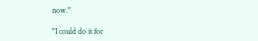now."

"I could do it for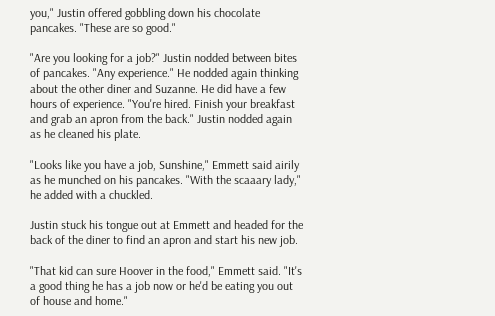you," Justin offered gobbling down his chocolate pancakes. "These are so good."

"Are you looking for a job?" Justin nodded between bites of pancakes. "Any experience." He nodded again thinking about the other diner and Suzanne. He did have a few hours of experience. "You're hired. Finish your breakfast and grab an apron from the back." Justin nodded again as he cleaned his plate.

"Looks like you have a job, Sunshine," Emmett said airily as he munched on his pancakes. "With the scaaary lady," he added with a chuckled.

Justin stuck his tongue out at Emmett and headed for the back of the diner to find an apron and start his new job.

"That kid can sure Hoover in the food," Emmett said. "It's a good thing he has a job now or he'd be eating you out of house and home."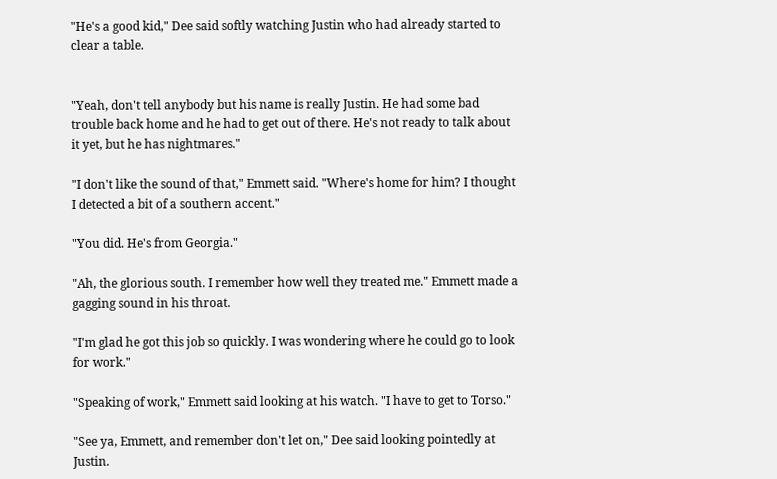"He's a good kid," Dee said softly watching Justin who had already started to clear a table.


"Yeah, don't tell anybody but his name is really Justin. He had some bad trouble back home and he had to get out of there. He's not ready to talk about it yet, but he has nightmares."

"I don't like the sound of that," Emmett said. "Where's home for him? I thought I detected a bit of a southern accent."

"You did. He's from Georgia."

"Ah, the glorious south. I remember how well they treated me." Emmett made a gagging sound in his throat.

"I'm glad he got this job so quickly. I was wondering where he could go to look for work."

"Speaking of work," Emmett said looking at his watch. "I have to get to Torso."

"See ya, Emmett, and remember don't let on," Dee said looking pointedly at Justin.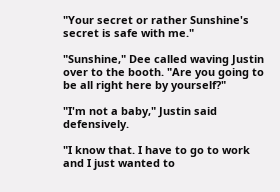"Your secret or rather Sunshine's secret is safe with me."

"Sunshine," Dee called waving Justin over to the booth. "Are you going to be all right here by yourself?"

"I'm not a baby," Justin said defensively.

"I know that. I have to go to work and I just wanted to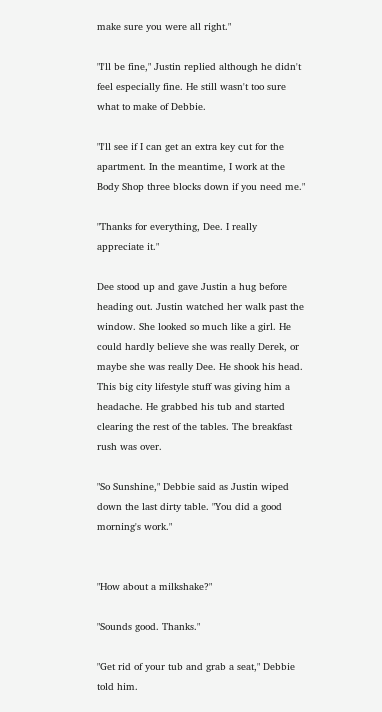make sure you were all right."

"I'll be fine," Justin replied although he didn't feel especially fine. He still wasn't too sure what to make of Debbie.

"I'll see if I can get an extra key cut for the apartment. In the meantime, I work at the Body Shop three blocks down if you need me."

"Thanks for everything, Dee. I really appreciate it."

Dee stood up and gave Justin a hug before heading out. Justin watched her walk past the window. She looked so much like a girl. He could hardly believe she was really Derek, or maybe she was really Dee. He shook his head. This big city lifestyle stuff was giving him a headache. He grabbed his tub and started clearing the rest of the tables. The breakfast rush was over.

"So Sunshine," Debbie said as Justin wiped down the last dirty table. "You did a good morning's work."


"How about a milkshake?"

"Sounds good. Thanks."

"Get rid of your tub and grab a seat," Debbie told him.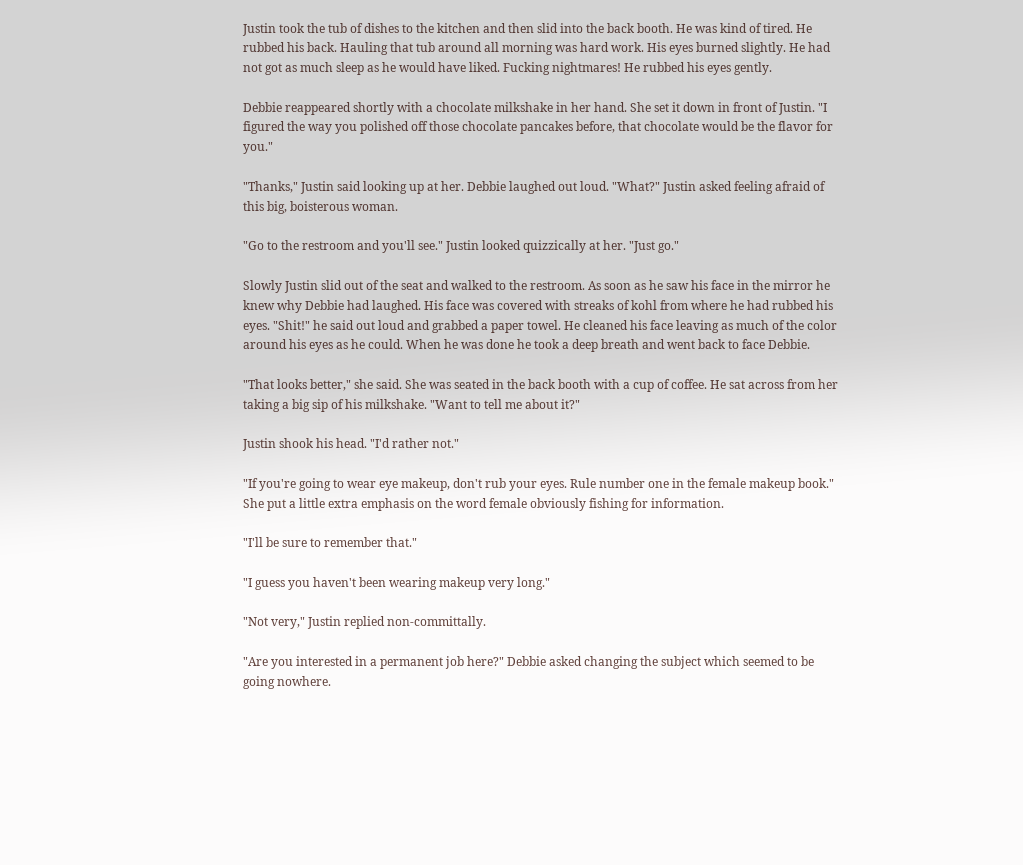Justin took the tub of dishes to the kitchen and then slid into the back booth. He was kind of tired. He rubbed his back. Hauling that tub around all morning was hard work. His eyes burned slightly. He had not got as much sleep as he would have liked. Fucking nightmares! He rubbed his eyes gently.

Debbie reappeared shortly with a chocolate milkshake in her hand. She set it down in front of Justin. "I figured the way you polished off those chocolate pancakes before, that chocolate would be the flavor for you."

"Thanks," Justin said looking up at her. Debbie laughed out loud. "What?" Justin asked feeling afraid of this big, boisterous woman.

"Go to the restroom and you'll see." Justin looked quizzically at her. "Just go."

Slowly Justin slid out of the seat and walked to the restroom. As soon as he saw his face in the mirror he knew why Debbie had laughed. His face was covered with streaks of kohl from where he had rubbed his eyes. "Shit!" he said out loud and grabbed a paper towel. He cleaned his face leaving as much of the color around his eyes as he could. When he was done he took a deep breath and went back to face Debbie.

"That looks better," she said. She was seated in the back booth with a cup of coffee. He sat across from her taking a big sip of his milkshake. "Want to tell me about it?"

Justin shook his head. "I'd rather not."

"If you're going to wear eye makeup, don't rub your eyes. Rule number one in the female makeup book." She put a little extra emphasis on the word female obviously fishing for information.

"I'll be sure to remember that."

"I guess you haven't been wearing makeup very long."

"Not very," Justin replied non-committally.

"Are you interested in a permanent job here?" Debbie asked changing the subject which seemed to be going nowhere.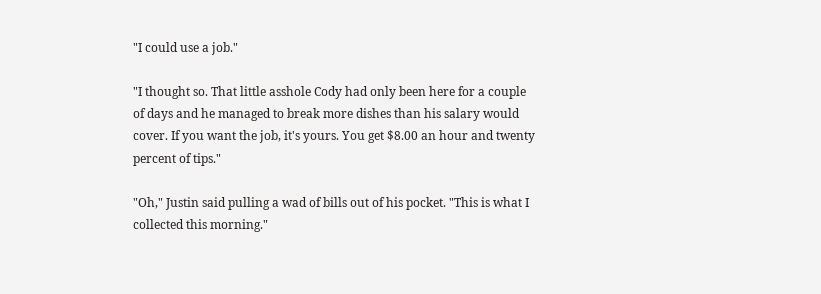"I could use a job."

"I thought so. That little asshole Cody had only been here for a couple of days and he managed to break more dishes than his salary would cover. If you want the job, it's yours. You get $8.00 an hour and twenty percent of tips."

"Oh," Justin said pulling a wad of bills out of his pocket. "This is what I collected this morning."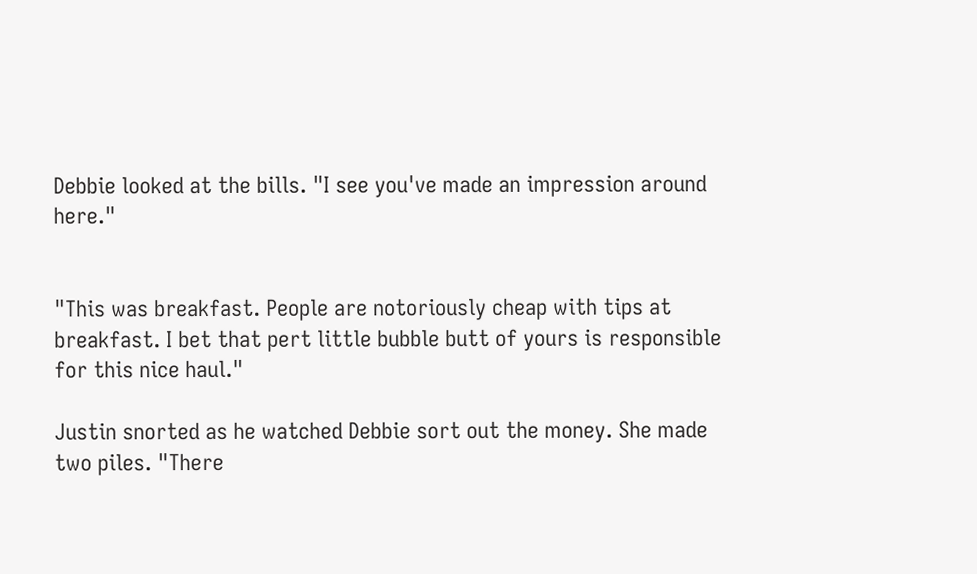Debbie looked at the bills. "I see you've made an impression around here."


"This was breakfast. People are notoriously cheap with tips at breakfast. I bet that pert little bubble butt of yours is responsible for this nice haul."

Justin snorted as he watched Debbie sort out the money. She made two piles. "There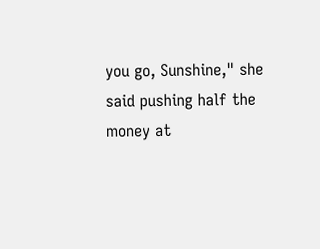you go, Sunshine," she said pushing half the money at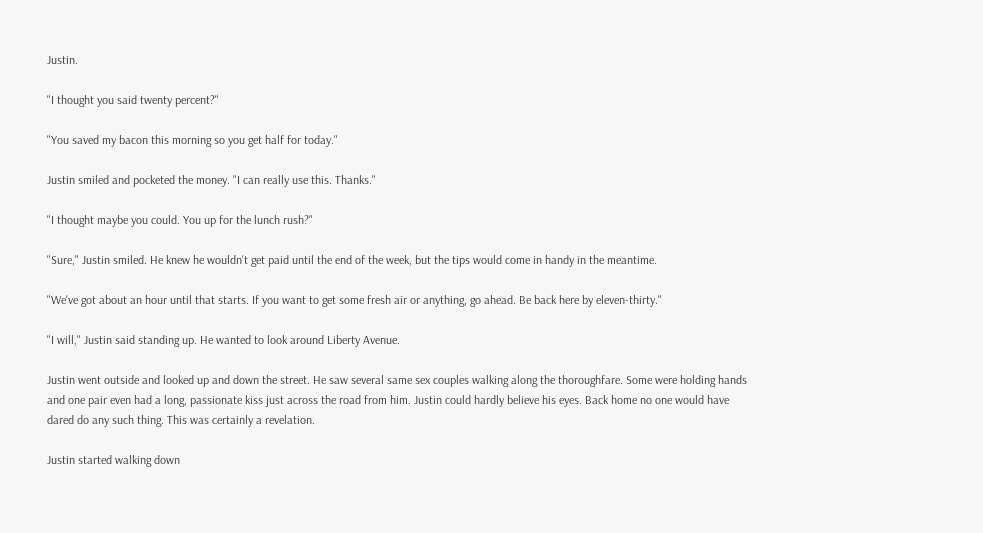Justin.

"I thought you said twenty percent?"

"You saved my bacon this morning so you get half for today."

Justin smiled and pocketed the money. "I can really use this. Thanks."

"I thought maybe you could. You up for the lunch rush?"

"Sure," Justin smiled. He knew he wouldn't get paid until the end of the week, but the tips would come in handy in the meantime.

"We've got about an hour until that starts. If you want to get some fresh air or anything, go ahead. Be back here by eleven-thirty."

"I will," Justin said standing up. He wanted to look around Liberty Avenue.

Justin went outside and looked up and down the street. He saw several same sex couples walking along the thoroughfare. Some were holding hands and one pair even had a long, passionate kiss just across the road from him. Justin could hardly believe his eyes. Back home no one would have dared do any such thing. This was certainly a revelation.

Justin started walking down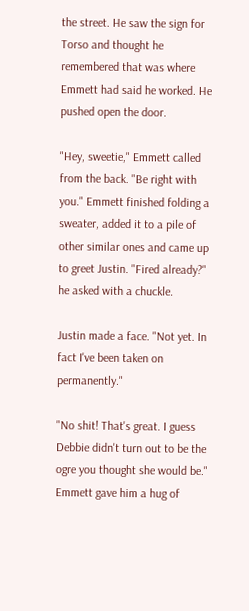the street. He saw the sign for Torso and thought he remembered that was where Emmett had said he worked. He pushed open the door.

"Hey, sweetie," Emmett called from the back. "Be right with you." Emmett finished folding a sweater, added it to a pile of other similar ones and came up to greet Justin. "Fired already?" he asked with a chuckle.

Justin made a face. "Not yet. In fact I've been taken on permanently."

"No shit! That's great. I guess Debbie didn't turn out to be the ogre you thought she would be." Emmett gave him a hug of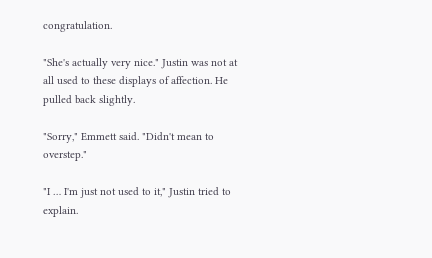congratulation.

"She's actually very nice." Justin was not at all used to these displays of affection. He pulled back slightly.

"Sorry," Emmett said. "Didn't mean to overstep."

"I … I'm just not used to it," Justin tried to explain.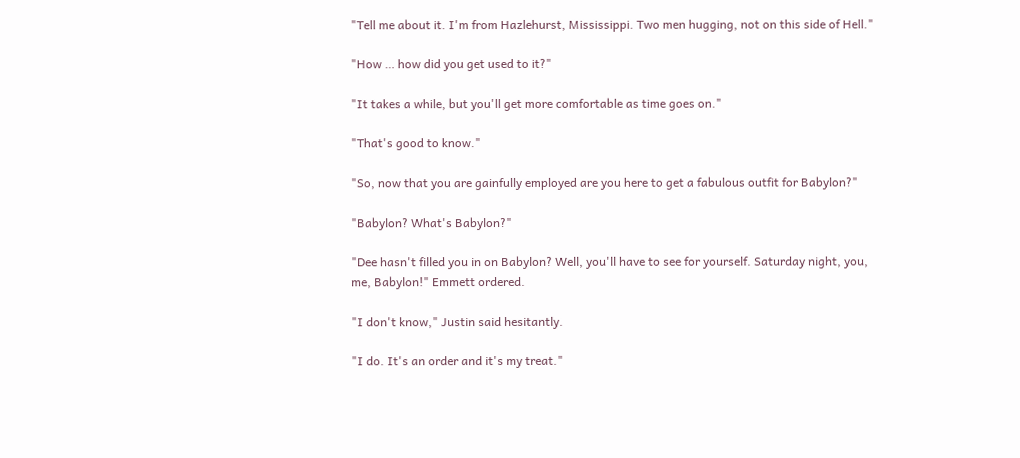"Tell me about it. I'm from Hazlehurst, Mississippi. Two men hugging, not on this side of Hell."

"How … how did you get used to it?"

"It takes a while, but you'll get more comfortable as time goes on."

"That's good to know."

"So, now that you are gainfully employed are you here to get a fabulous outfit for Babylon?"

"Babylon? What's Babylon?"

"Dee hasn't filled you in on Babylon? Well, you'll have to see for yourself. Saturday night, you, me, Babylon!" Emmett ordered.

"I don't know," Justin said hesitantly.

"I do. It's an order and it's my treat."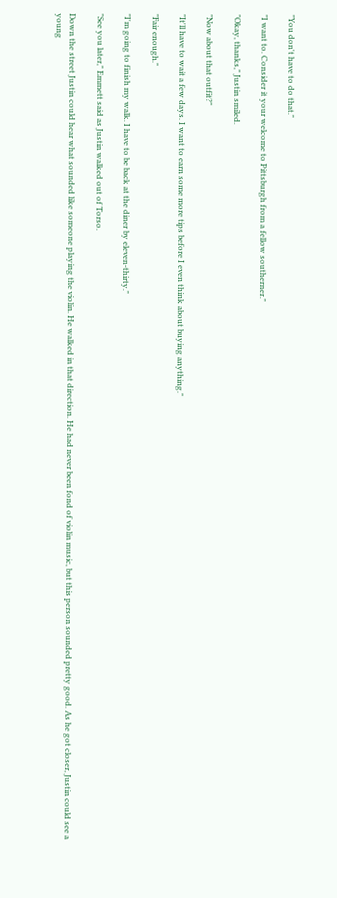"You don't have to do that."

"I want to. Consider it your welcome to Pittsburgh from a fellow southerner."

"Okay, thanks," Justin smiled.

"Now about that outfit?"

"It'll have to wait a few days. I want to earn some more tips before I even think about buying anything."

"Fair enough."

"I'm going to finish my walk. I have to be back at the diner by eleven-thirty."

"See you later," Emmett said as Justin walked out of Torso.

Down the street Justin could hear what sounded like someone playing the violin. He walked in that direction. He had never been fond of violin music, but this person sounded pretty good. As he got closer, Justin could see a young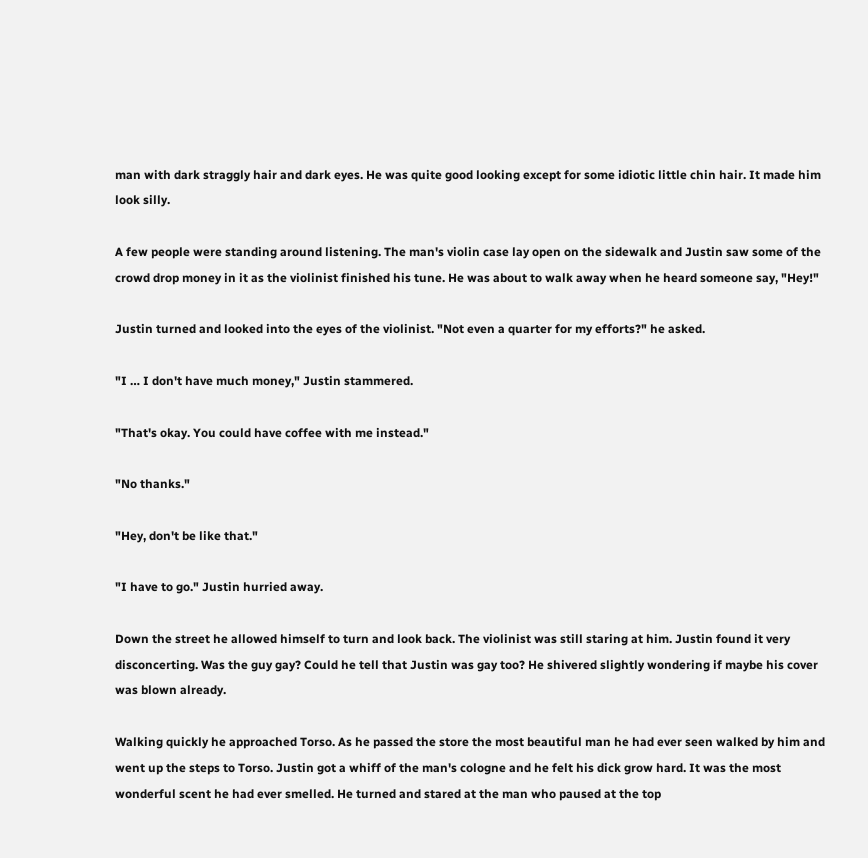man with dark straggly hair and dark eyes. He was quite good looking except for some idiotic little chin hair. It made him look silly.

A few people were standing around listening. The man's violin case lay open on the sidewalk and Justin saw some of the crowd drop money in it as the violinist finished his tune. He was about to walk away when he heard someone say, "Hey!"

Justin turned and looked into the eyes of the violinist. "Not even a quarter for my efforts?" he asked.

"I … I don't have much money," Justin stammered.

"That's okay. You could have coffee with me instead."

"No thanks."

"Hey, don't be like that."

"I have to go." Justin hurried away.

Down the street he allowed himself to turn and look back. The violinist was still staring at him. Justin found it very disconcerting. Was the guy gay? Could he tell that Justin was gay too? He shivered slightly wondering if maybe his cover was blown already.

Walking quickly he approached Torso. As he passed the store the most beautiful man he had ever seen walked by him and went up the steps to Torso. Justin got a whiff of the man's cologne and he felt his dick grow hard. It was the most wonderful scent he had ever smelled. He turned and stared at the man who paused at the top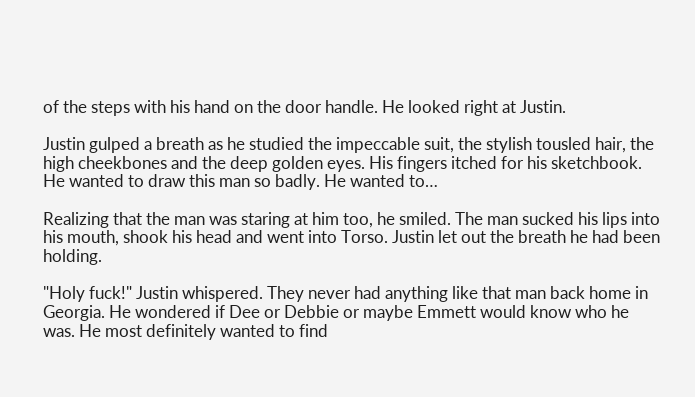of the steps with his hand on the door handle. He looked right at Justin.

Justin gulped a breath as he studied the impeccable suit, the stylish tousled hair, the high cheekbones and the deep golden eyes. His fingers itched for his sketchbook. He wanted to draw this man so badly. He wanted to…

Realizing that the man was staring at him too, he smiled. The man sucked his lips into his mouth, shook his head and went into Torso. Justin let out the breath he had been holding.

"Holy fuck!" Justin whispered. They never had anything like that man back home in Georgia. He wondered if Dee or Debbie or maybe Emmett would know who he was. He most definitely wanted to find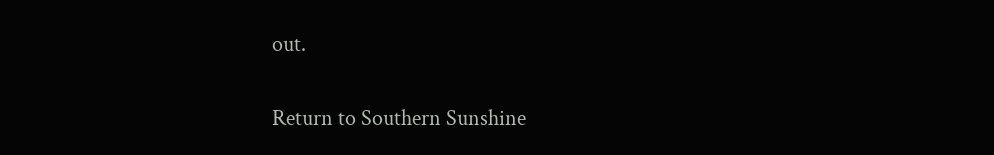out.

Return to Southern Sunshine